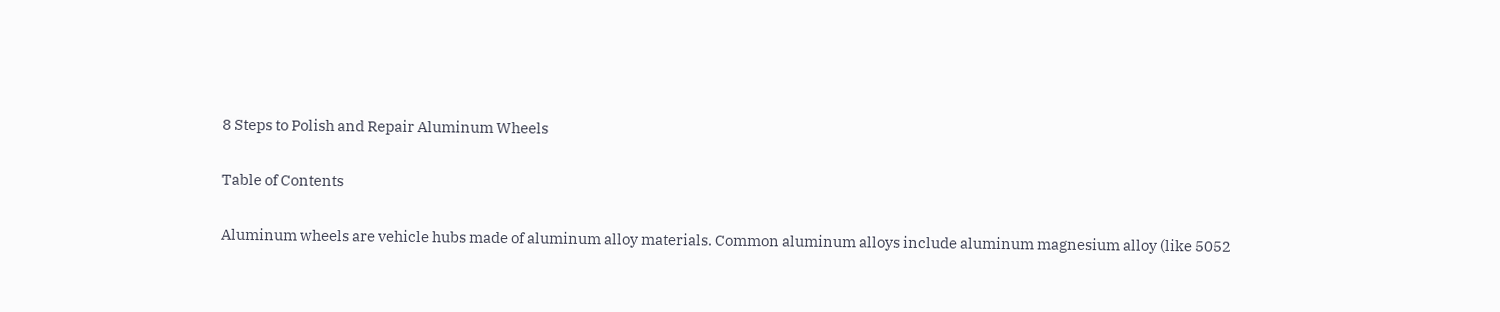8 Steps to Polish and Repair Aluminum Wheels

Table of Contents

Aluminum wheels are vehicle hubs made of aluminum alloy materials. Common aluminum alloys include aluminum magnesium alloy (like 5052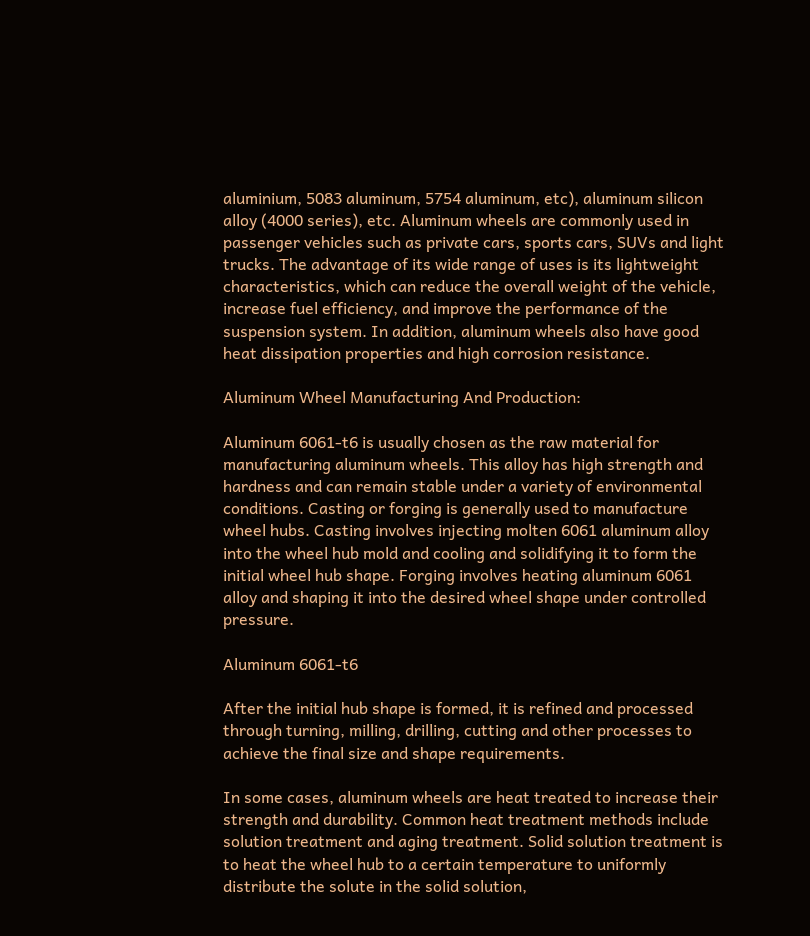aluminium, 5083 aluminum, 5754 aluminum, etc), aluminum silicon alloy (4000 series), etc. Aluminum wheels are commonly used in passenger vehicles such as private cars, sports cars, SUVs and light trucks. The advantage of its wide range of uses is its lightweight characteristics, which can reduce the overall weight of the vehicle, increase fuel efficiency, and improve the performance of the suspension system. In addition, aluminum wheels also have good heat dissipation properties and high corrosion resistance.

Aluminum Wheel Manufacturing And Production:

Aluminum 6061-t6 is usually chosen as the raw material for manufacturing aluminum wheels. This alloy has high strength and hardness and can remain stable under a variety of environmental conditions. Casting or forging is generally used to manufacture wheel hubs. Casting involves injecting molten 6061 aluminum alloy into the wheel hub mold and cooling and solidifying it to form the initial wheel hub shape. Forging involves heating aluminum 6061 alloy and shaping it into the desired wheel shape under controlled pressure.

Aluminum 6061-t6

After the initial hub shape is formed, it is refined and processed through turning, milling, drilling, cutting and other processes to achieve the final size and shape requirements.

In some cases, aluminum wheels are heat treated to increase their strength and durability. Common heat treatment methods include solution treatment and aging treatment. Solid solution treatment is to heat the wheel hub to a certain temperature to uniformly distribute the solute in the solid solution,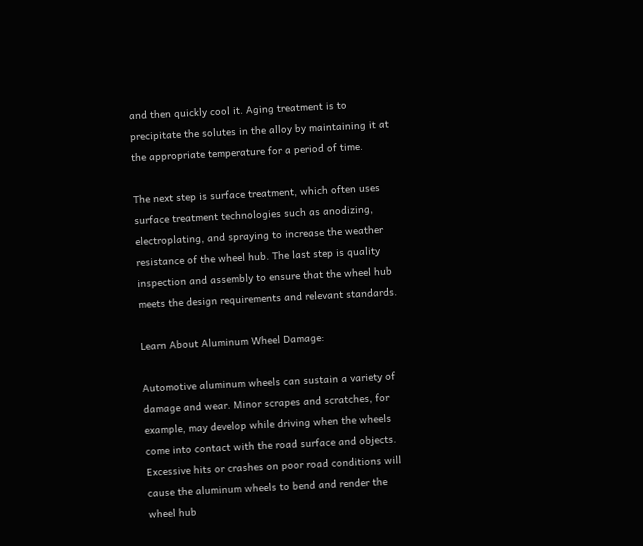and then quickly cool it. Aging treatment is to precipitate the solutes in the alloy by maintaining it at the appropriate temperature for a period of time.

The next step is surface treatment, which often uses surface treatment technologies such as anodizing, electroplating, and spraying to increase the weather resistance of the wheel hub. The last step is quality inspection and assembly to ensure that the wheel hub meets the design requirements and relevant standards.

Learn About Aluminum Wheel Damage:

Automotive aluminum wheels can sustain a variety of damage and wear. Minor scrapes and scratches, for example, may develop while driving when the wheels come into contact with the road surface and objects. Excessive hits or crashes on poor road conditions will cause the aluminum wheels to bend and render the wheel hub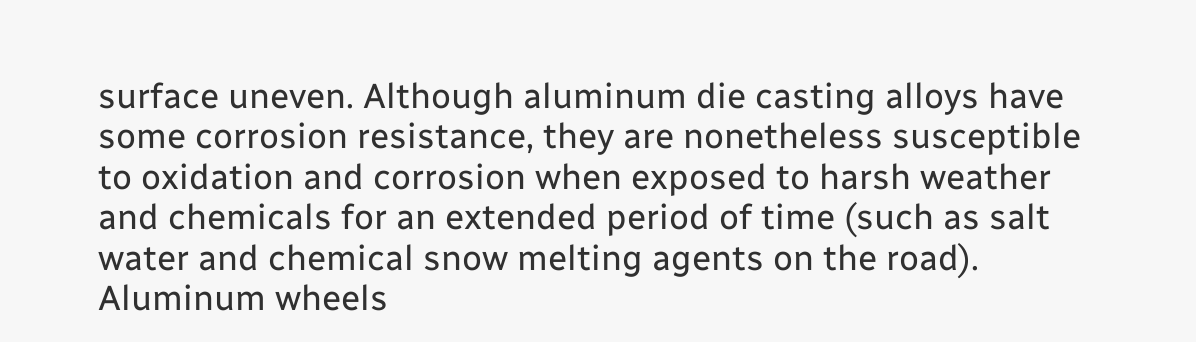surface uneven. Although aluminum die casting alloys have some corrosion resistance, they are nonetheless susceptible to oxidation and corrosion when exposed to harsh weather and chemicals for an extended period of time (such as salt water and chemical snow melting agents on the road). Aluminum wheels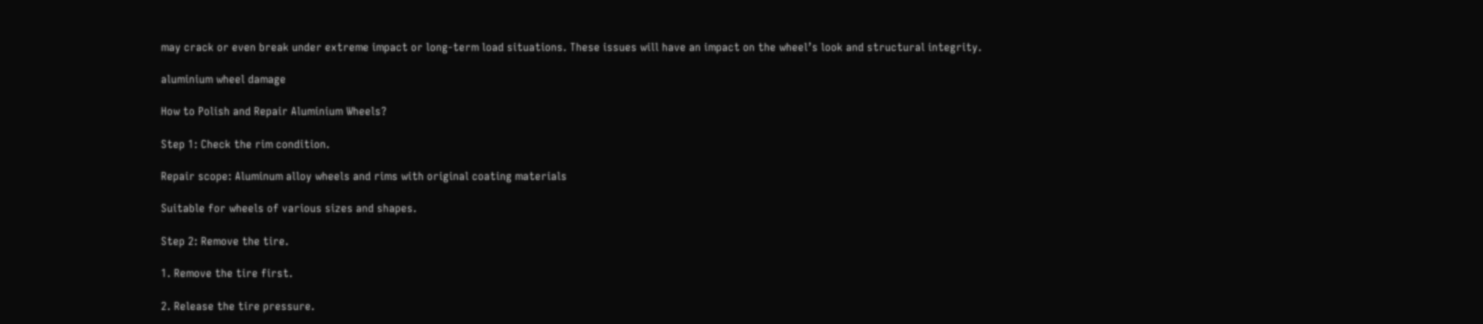may crack or even break under extreme impact or long-term load situations. These issues will have an impact on the wheel’s look and structural integrity.

aluminium wheel damage

How to Polish and Repair Aluminium Wheels?

Step 1: Check the rim condition.

Repair scope: Aluminum alloy wheels and rims with original coating materials

Suitable for wheels of various sizes and shapes.

Step 2: Remove the tire.

1. Remove the tire first.

2. Release the tire pressure.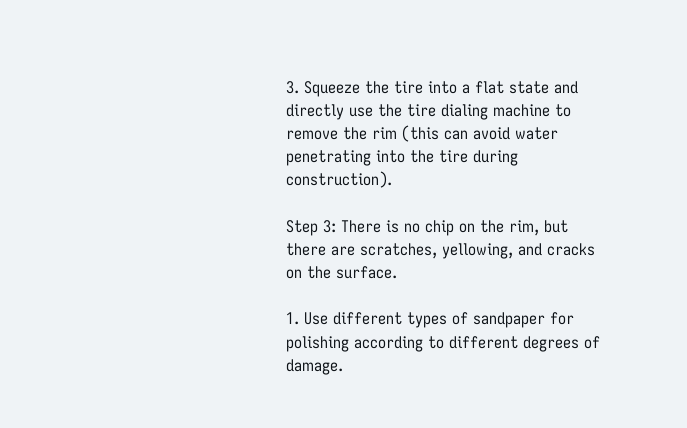3. Squeeze the tire into a flat state and directly use the tire dialing machine to remove the rim (this can avoid water penetrating into the tire during construction).

Step 3: There is no chip on the rim, but there are scratches, yellowing, and cracks on the surface.

1. Use different types of sandpaper for polishing according to different degrees of damage.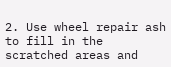2. Use wheel repair ash to fill in the scratched areas and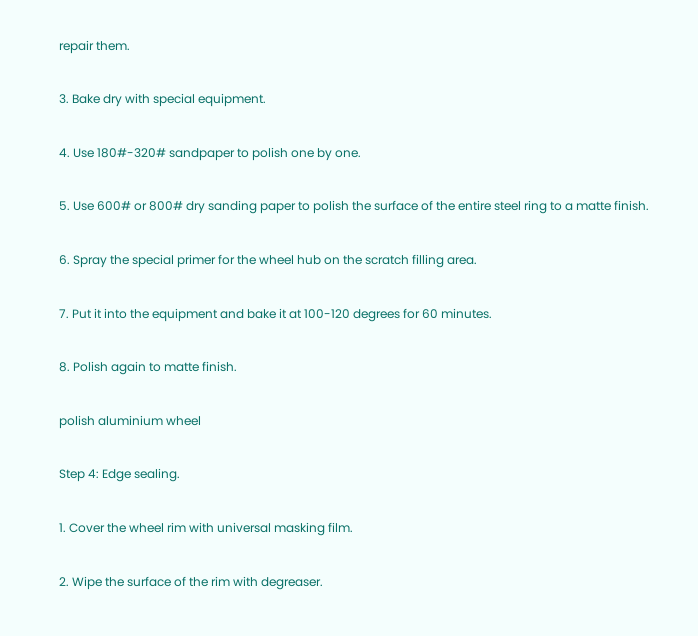repair them.

3. Bake dry with special equipment.

4. Use 180#-320# sandpaper to polish one by one.

5. Use 600# or 800# dry sanding paper to polish the surface of the entire steel ring to a matte finish.

6. Spray the special primer for the wheel hub on the scratch filling area.

7. Put it into the equipment and bake it at 100-120 degrees for 60 minutes.

8. Polish again to matte finish.

polish aluminium wheel

Step 4: Edge sealing.

1. Cover the wheel rim with universal masking film.

2. Wipe the surface of the rim with degreaser.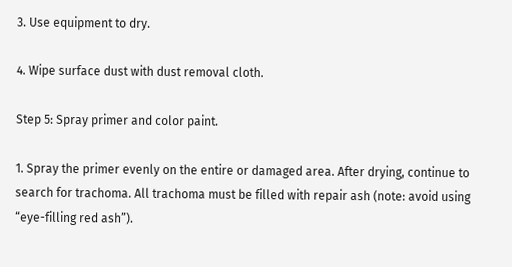3. Use equipment to dry.

4. Wipe surface dust with dust removal cloth.

Step 5: Spray primer and color paint.

1. Spray the primer evenly on the entire or damaged area. After drying, continue to search for trachoma. All trachoma must be filled with repair ash (note: avoid using “eye-filling red ash”).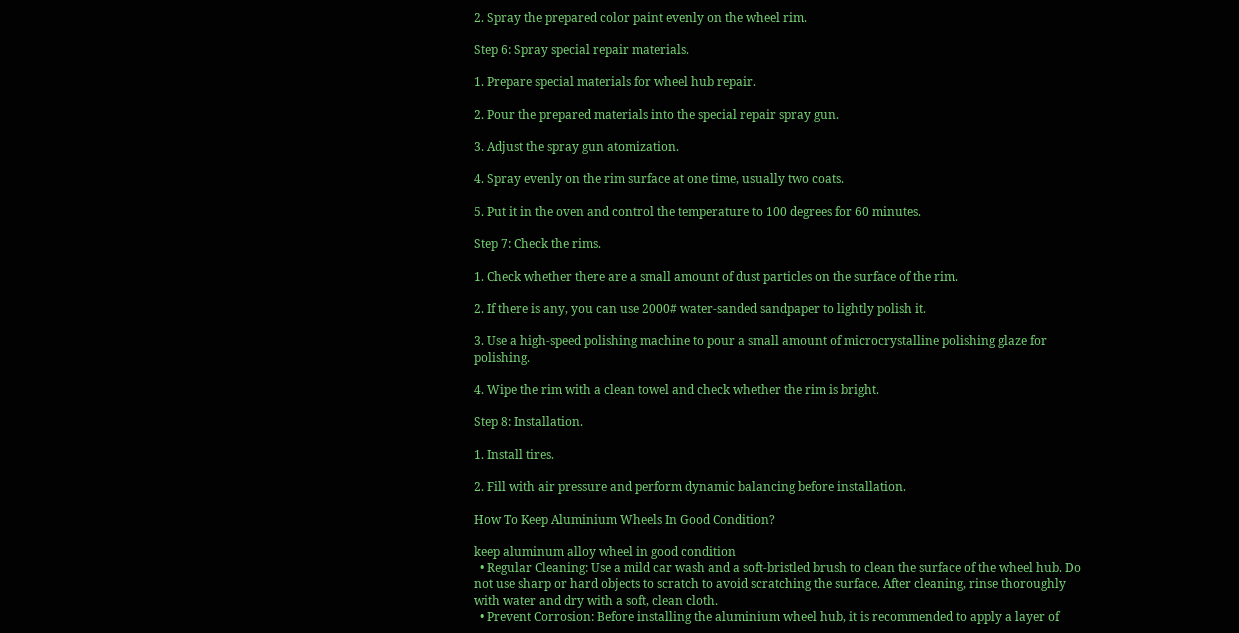2. Spray the prepared color paint evenly on the wheel rim.

Step 6: Spray special repair materials.

1. Prepare special materials for wheel hub repair.

2. Pour the prepared materials into the special repair spray gun.

3. Adjust the spray gun atomization.

4. Spray evenly on the rim surface at one time, usually two coats.

5. Put it in the oven and control the temperature to 100 degrees for 60 minutes.

Step 7: Check the rims.

1. Check whether there are a small amount of dust particles on the surface of the rim.

2. If there is any, you can use 2000# water-sanded sandpaper to lightly polish it.

3. Use a high-speed polishing machine to pour a small amount of microcrystalline polishing glaze for polishing.

4. Wipe the rim with a clean towel and check whether the rim is bright.

Step 8: Installation.

1. Install tires.

2. Fill with air pressure and perform dynamic balancing before installation.

How To Keep Aluminium Wheels In Good Condition?

keep aluminum alloy wheel in good condition
  • Regular Cleaning: Use a mild car wash and a soft-bristled brush to clean the surface of the wheel hub. Do not use sharp or hard objects to scratch to avoid scratching the surface. After cleaning, rinse thoroughly with water and dry with a soft, clean cloth.
  • Prevent Corrosion: Before installing the aluminium wheel hub, it is recommended to apply a layer of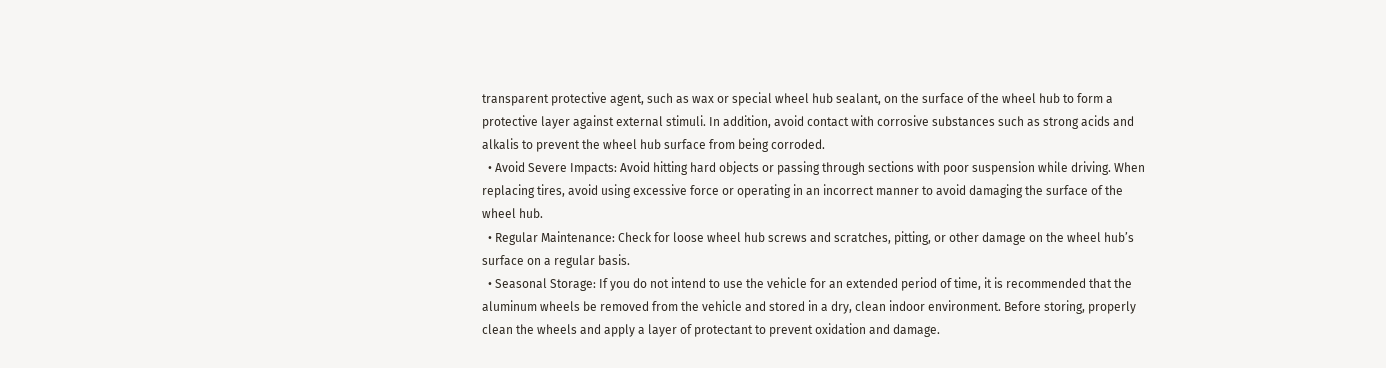transparent protective agent, such as wax or special wheel hub sealant, on the surface of the wheel hub to form a protective layer against external stimuli. In addition, avoid contact with corrosive substances such as strong acids and alkalis to prevent the wheel hub surface from being corroded.
  • Avoid Severe Impacts: Avoid hitting hard objects or passing through sections with poor suspension while driving. When replacing tires, avoid using excessive force or operating in an incorrect manner to avoid damaging the surface of the wheel hub.
  • Regular Maintenance: Check for loose wheel hub screws and scratches, pitting, or other damage on the wheel hub’s surface on a regular basis.
  • Seasonal Storage: If you do not intend to use the vehicle for an extended period of time, it is recommended that the aluminum wheels be removed from the vehicle and stored in a dry, clean indoor environment. Before storing, properly clean the wheels and apply a layer of protectant to prevent oxidation and damage.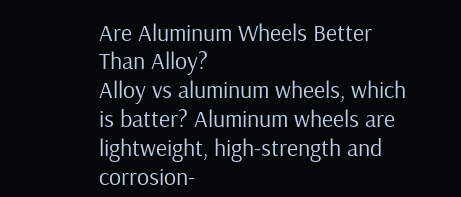Are Aluminum Wheels Better Than Alloy?
Alloy vs aluminum wheels, which is batter? Aluminum wheels are lightweight, high-strength and corrosion-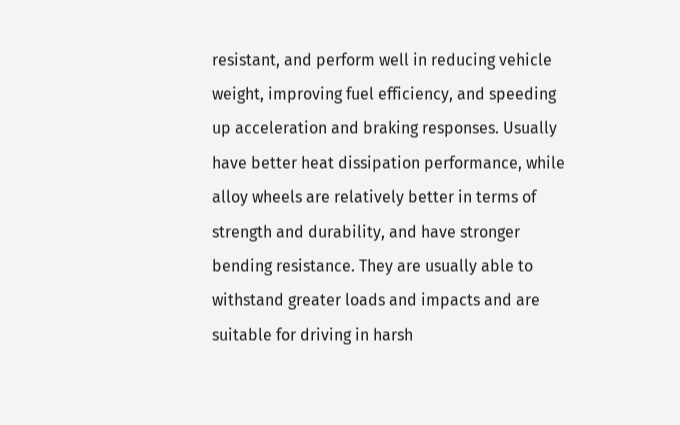resistant, and perform well in reducing vehicle weight, improving fuel efficiency, and speeding up acceleration and braking responses. Usually have better heat dissipation performance, while alloy wheels are relatively better in terms of strength and durability, and have stronger bending resistance. They are usually able to withstand greater loads and impacts and are suitable for driving in harsh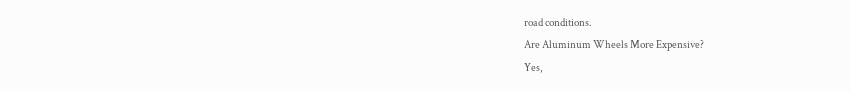road conditions.
Are Aluminum Wheels More Expensive?
Yes,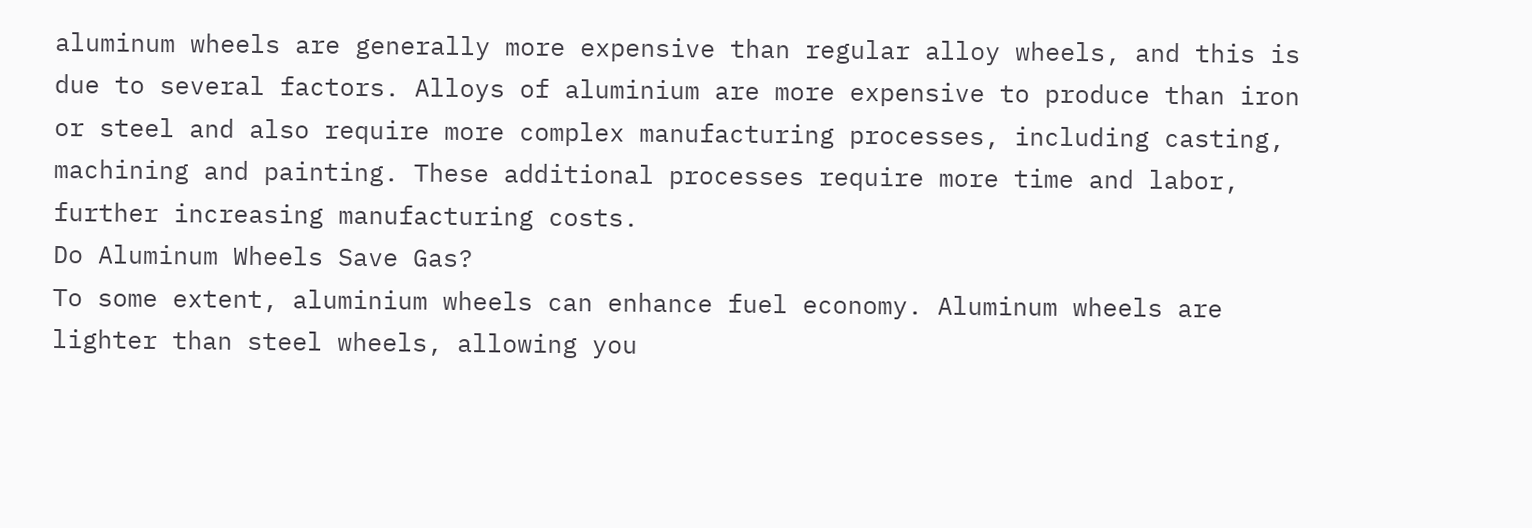aluminum wheels are generally more expensive than regular alloy wheels, and this is due to several factors. Alloys of aluminium are more expensive to produce than iron or steel and also require more complex manufacturing processes, including casting, machining and painting. These additional processes require more time and labor, further increasing manufacturing costs.
Do Aluminum Wheels Save Gas?
To some extent, aluminium wheels can enhance fuel economy. Aluminum wheels are lighter than steel wheels, allowing you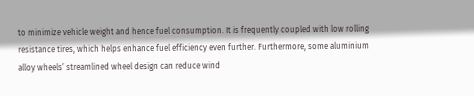to minimize vehicle weight and hence fuel consumption. It is frequently coupled with low rolling resistance tires, which helps enhance fuel efficiency even further. Furthermore, some aluminium alloy wheels’ streamlined wheel design can reduce wind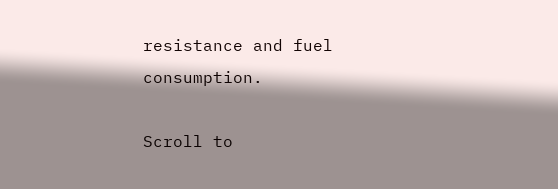resistance and fuel consumption.

Scroll to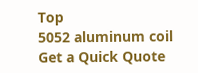Top
5052 aluminum coil
Get a Quick Quote